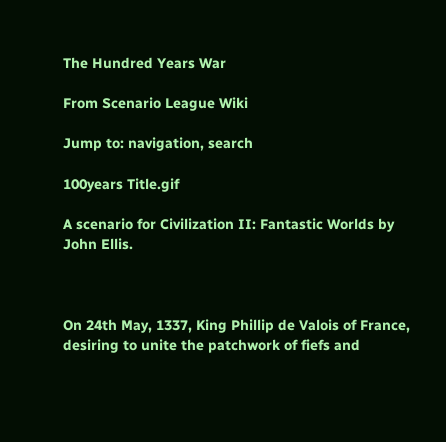The Hundred Years War

From Scenario League Wiki

Jump to: navigation, search

100years Title.gif

A scenario for Civilization II: Fantastic Worlds by John Ellis.



On 24th May, 1337, King Phillip de Valois of France, desiring to unite the patchwork of fiefs and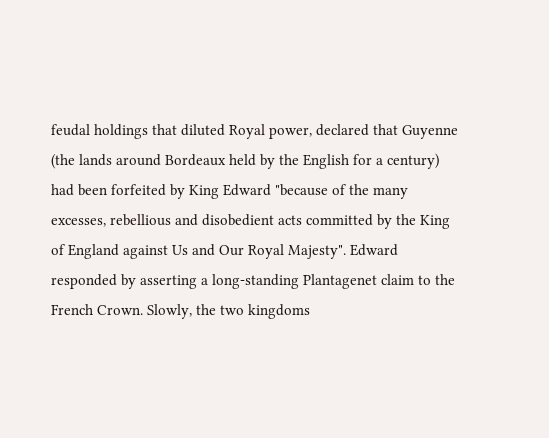feudal holdings that diluted Royal power, declared that Guyenne (the lands around Bordeaux held by the English for a century) had been forfeited by King Edward "because of the many excesses, rebellious and disobedient acts committed by the King of England against Us and Our Royal Majesty". Edward responded by asserting a long-standing Plantagenet claim to the French Crown. Slowly, the two kingdoms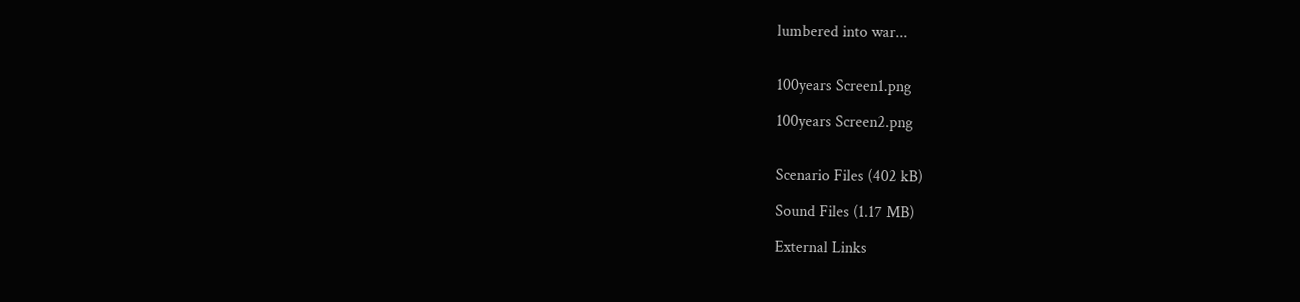lumbered into war...


100years Screen1.png

100years Screen2.png


Scenario Files (402 kB)

Sound Files (1.17 MB)

External Links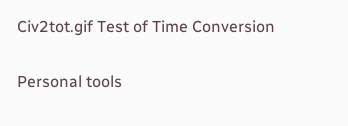Civ2tot.gif Test of Time Conversion

Personal tools